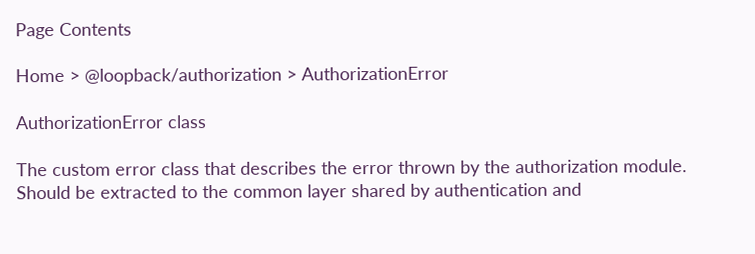Page Contents

Home > @loopback/authorization > AuthorizationError

AuthorizationError class

The custom error class that describes the error thrown by the authorization module. Should be extracted to the common layer shared by authentication and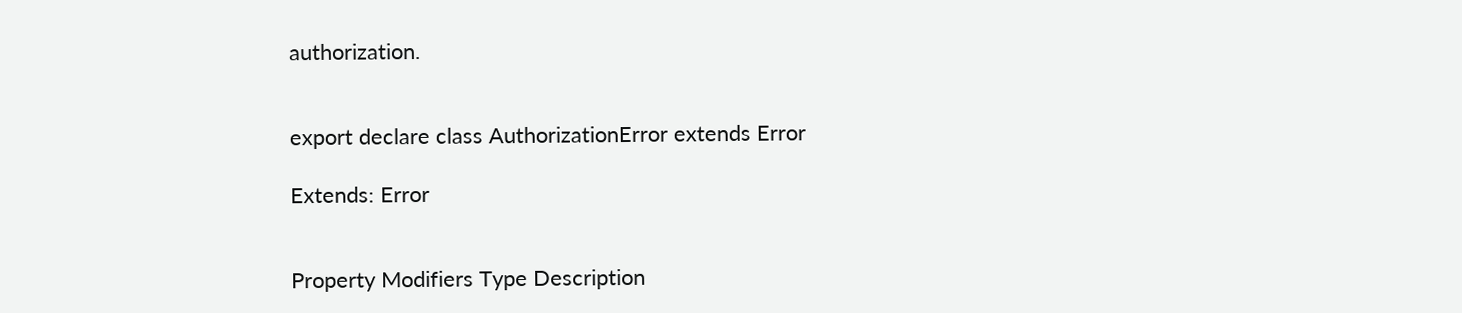authorization.


export declare class AuthorizationError extends Error

Extends: Error


Property Modifiers Type Description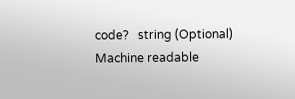code?   string (Optional) Machine readable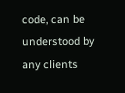code, can be understood by any clients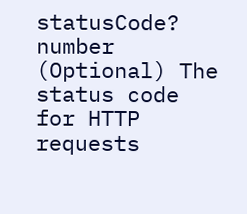statusCode?   number (Optional) The status code for HTTP requests